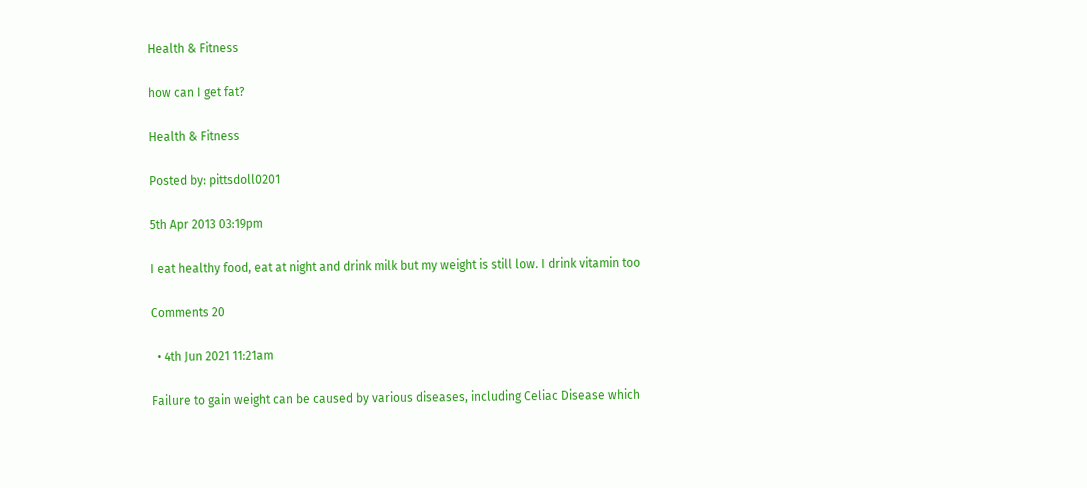Health & Fitness

how can I get fat?

Health & Fitness

Posted by: pittsdoll0201

5th Apr 2013 03:19pm

I eat healthy food, eat at night and drink milk but my weight is still low. I drink vitamin too

Comments 20

  • 4th Jun 2021 11:21am

Failure to gain weight can be caused by various diseases, including Celiac Disease which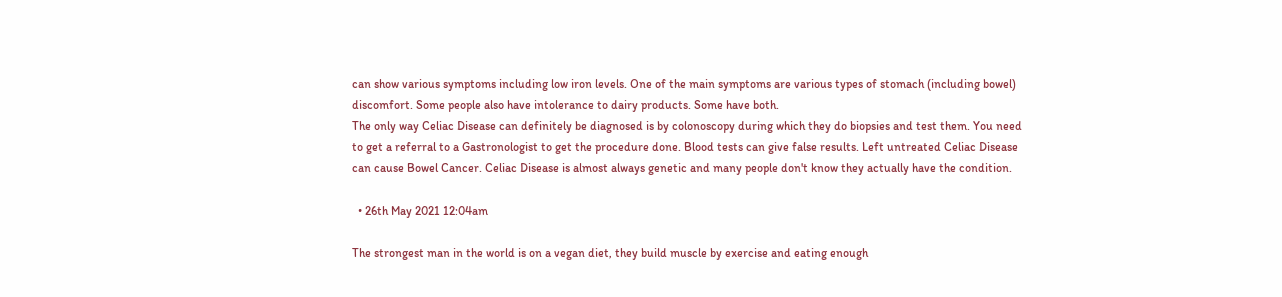can show various symptoms including low iron levels. One of the main symptoms are various types of stomach (including bowel) discomfort. Some people also have intolerance to dairy products. Some have both.
The only way Celiac Disease can definitely be diagnosed is by colonoscopy during which they do biopsies and test them. You need to get a referral to a Gastronologist to get the procedure done. Blood tests can give false results. Left untreated Celiac Disease can cause Bowel Cancer. Celiac Disease is almost always genetic and many people don't know they actually have the condition.

  • 26th May 2021 12:04am

The strongest man in the world is on a vegan diet, they build muscle by exercise and eating enough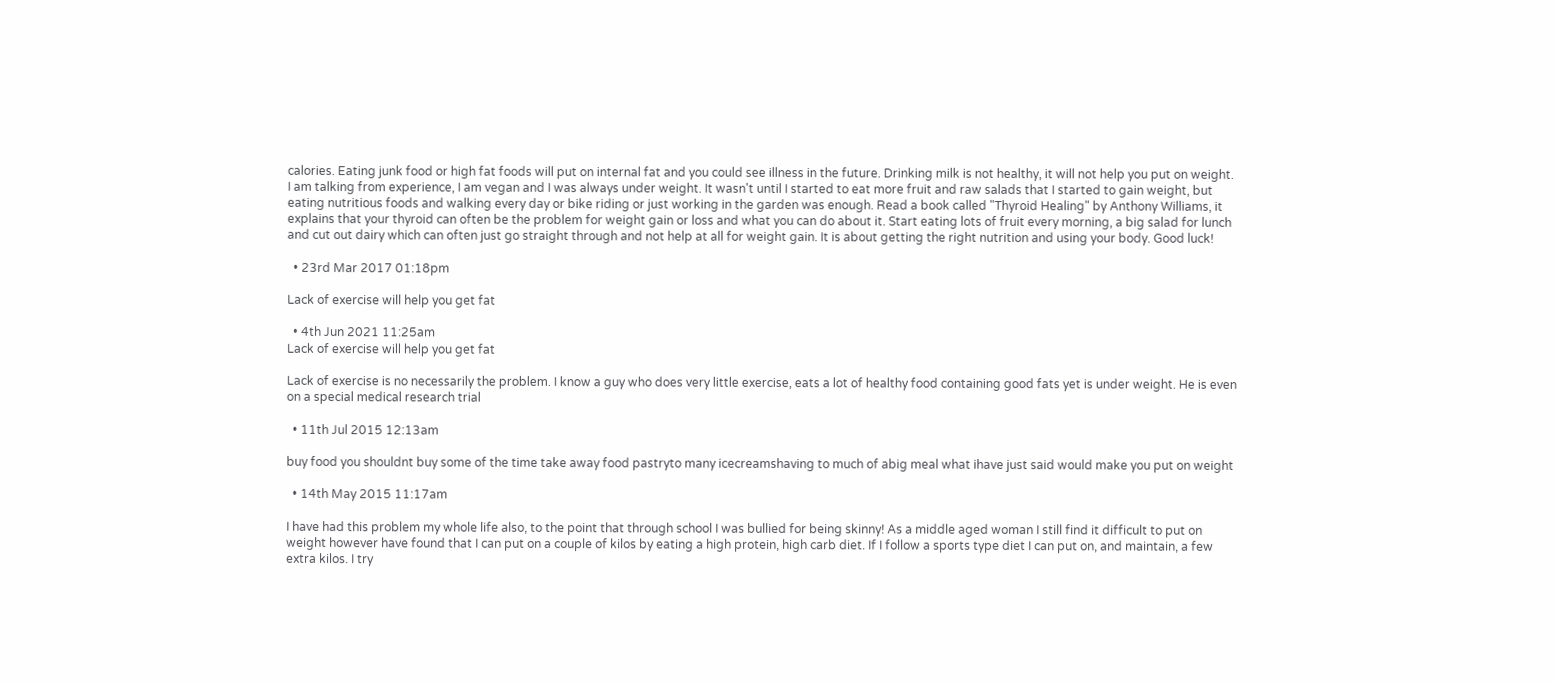calories. Eating junk food or high fat foods will put on internal fat and you could see illness in the future. Drinking milk is not healthy, it will not help you put on weight.
I am talking from experience, I am vegan and I was always under weight. It wasn't until I started to eat more fruit and raw salads that I started to gain weight, but eating nutritious foods and walking every day or bike riding or just working in the garden was enough. Read a book called "Thyroid Healing" by Anthony Williams, it explains that your thyroid can often be the problem for weight gain or loss and what you can do about it. Start eating lots of fruit every morning, a big salad for lunch and cut out dairy which can often just go straight through and not help at all for weight gain. It is about getting the right nutrition and using your body. Good luck!

  • 23rd Mar 2017 01:18pm

Lack of exercise will help you get fat

  • 4th Jun 2021 11:25am
Lack of exercise will help you get fat

Lack of exercise is no necessarily the problem. I know a guy who does very little exercise, eats a lot of healthy food containing good fats yet is under weight. He is even on a special medical research trial

  • 11th Jul 2015 12:13am

buy food you shouldnt buy some of the time take away food pastryto many icecreamshaving to much of abig meal what ihave just said would make you put on weight

  • 14th May 2015 11:17am

I have had this problem my whole life also, to the point that through school I was bullied for being skinny! As a middle aged woman I still find it difficult to put on weight however have found that I can put on a couple of kilos by eating a high protein, high carb diet. If I follow a sports type diet I can put on, and maintain, a few extra kilos. I try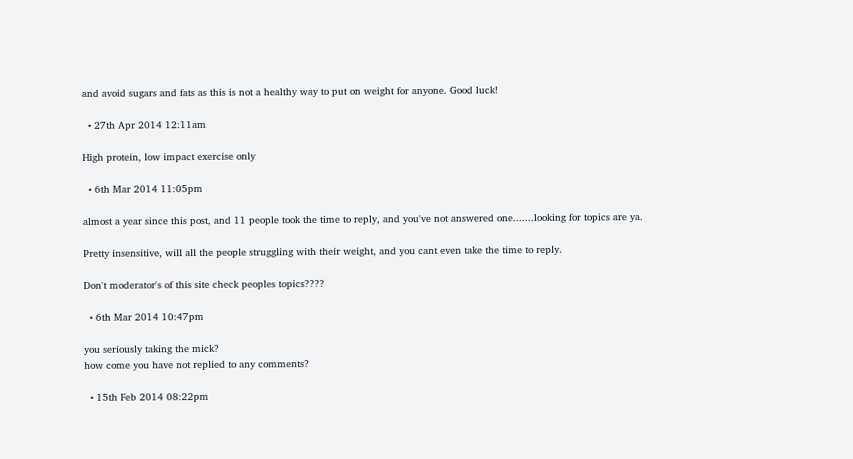and avoid sugars and fats as this is not a healthy way to put on weight for anyone. Good luck!

  • 27th Apr 2014 12:11am

High protein, low impact exercise only

  • 6th Mar 2014 11:05pm

almost a year since this post, and 11 people took the time to reply, and you've not answered one.......looking for topics are ya.

Pretty insensitive, will all the people struggling with their weight, and you cant even take the time to reply.

Don't moderator's of this site check peoples topics????

  • 6th Mar 2014 10:47pm

you seriously taking the mick?
how come you have not replied to any comments?

  • 15th Feb 2014 08:22pm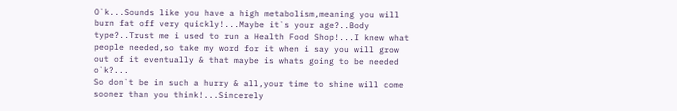O`k...Sounds like you have a high metabolism,meaning you will burn fat off very quickly!...Maybe it`s your age?..Body type?..Trust me i used to run a Health Food Shop!...I knew what people needed,so take my word for it when i say you will grow out of it eventually & that maybe is whats going to be needed o`k?...
So don`t be in such a hurry & all,your time to shine will come sooner than you think!...Sincerely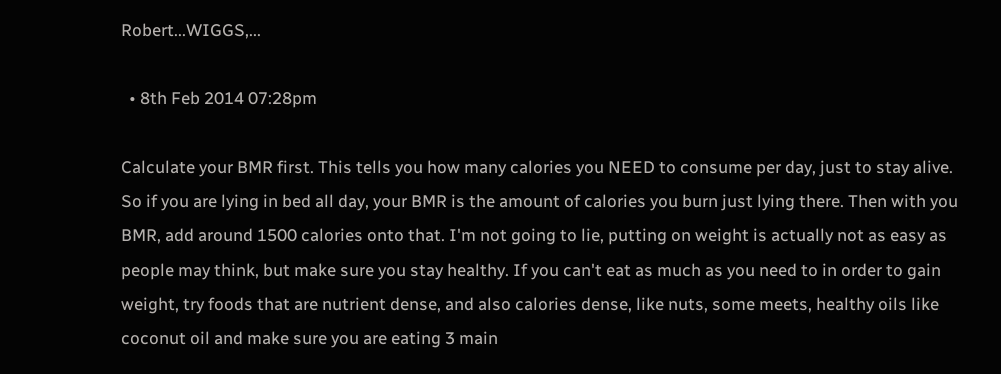Robert...WIGGS,...

  • 8th Feb 2014 07:28pm

Calculate your BMR first. This tells you how many calories you NEED to consume per day, just to stay alive. So if you are lying in bed all day, your BMR is the amount of calories you burn just lying there. Then with you BMR, add around 1500 calories onto that. I'm not going to lie, putting on weight is actually not as easy as people may think, but make sure you stay healthy. If you can't eat as much as you need to in order to gain weight, try foods that are nutrient dense, and also calories dense, like nuts, some meets, healthy oils like coconut oil and make sure you are eating 3 main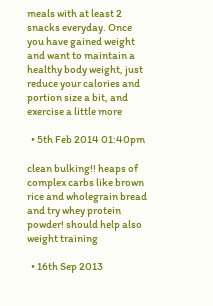meals with at least 2 snacks everyday. Once you have gained weight and want to maintain a healthy body weight, just reduce your calories and portion size a bit, and exercise a little more

  • 5th Feb 2014 01:40pm

clean bulking!! heaps of complex carbs like brown rice and wholegrain bread and try whey protein powder! should help also weight training

  • 16th Sep 2013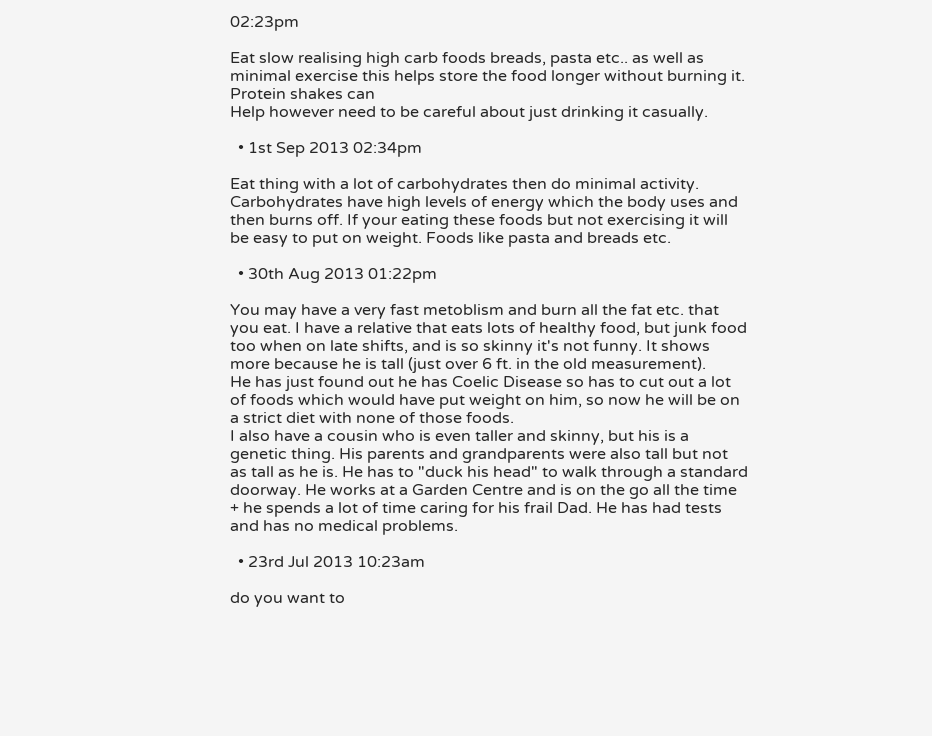02:23pm

Eat slow realising high carb foods breads, pasta etc.. as well as minimal exercise this helps store the food longer without burning it. Protein shakes can
Help however need to be careful about just drinking it casually.

  • 1st Sep 2013 02:34pm

Eat thing with a lot of carbohydrates then do minimal activity. Carbohydrates have high levels of energy which the body uses and then burns off. If your eating these foods but not exercising it will be easy to put on weight. Foods like pasta and breads etc.

  • 30th Aug 2013 01:22pm

You may have a very fast metoblism and burn all the fat etc. that you eat. I have a relative that eats lots of healthy food, but junk food too when on late shifts, and is so skinny it's not funny. It shows more because he is tall (just over 6 ft. in the old measurement).
He has just found out he has Coelic Disease so has to cut out a lot of foods which would have put weight on him, so now he will be on a strict diet with none of those foods.
I also have a cousin who is even taller and skinny, but his is a genetic thing. His parents and grandparents were also tall but not as tall as he is. He has to "duck his head" to walk through a standard doorway. He works at a Garden Centre and is on the go all the time + he spends a lot of time caring for his frail Dad. He has had tests and has no medical problems.

  • 23rd Jul 2013 10:23am

do you want to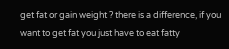get fat or gain weight ? there is a difference, if you want to get fat you just have to eat fatty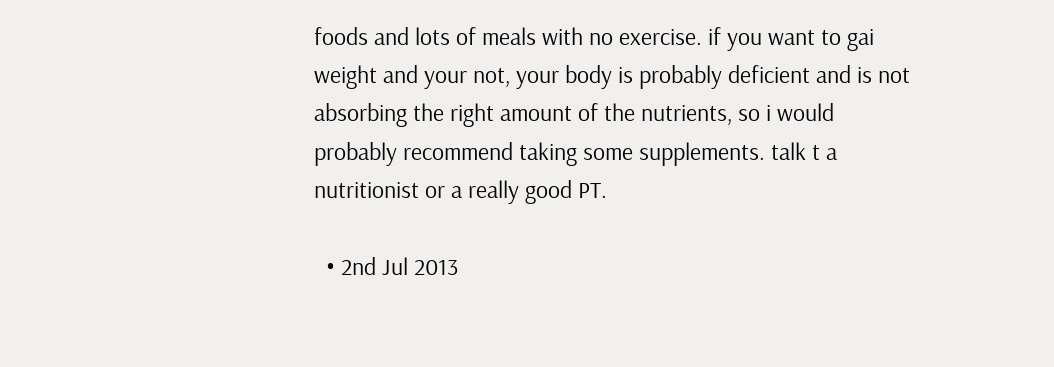foods and lots of meals with no exercise. if you want to gai weight and your not, your body is probably deficient and is not absorbing the right amount of the nutrients, so i would probably recommend taking some supplements. talk t a nutritionist or a really good PT.

  • 2nd Jul 2013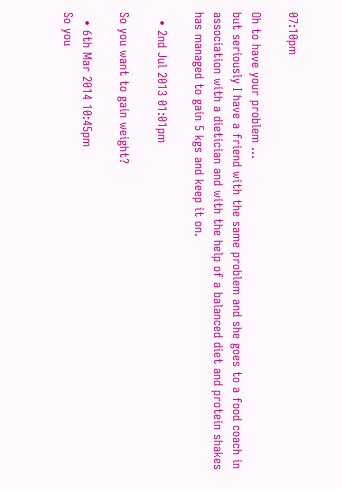07:10pm

Oh to have your problem ...
but seriously I have a friend with the same problem and she goes to a food coach in association with a dietician and with the help of a balanced diet and protein shakes has managed to gain 5 kgs and keep it on.

  • 2nd Jul 2013 01:01pm

So you want to gain weight?

  • 6th Mar 2014 10:45pm
So you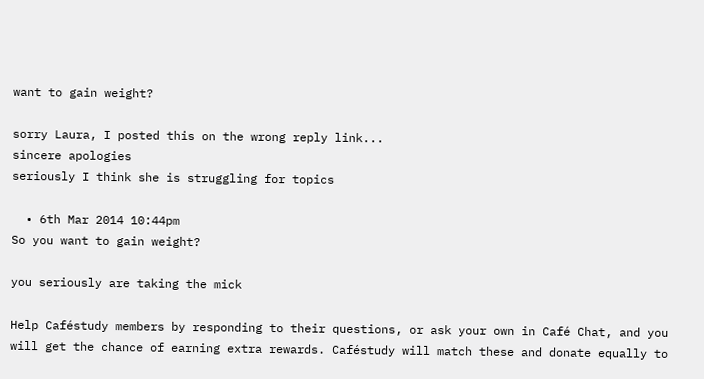want to gain weight?

sorry Laura, I posted this on the wrong reply link...
sincere apologies
seriously I think she is struggling for topics

  • 6th Mar 2014 10:44pm
So you want to gain weight?

you seriously are taking the mick

Help Caféstudy members by responding to their questions, or ask your own in Café Chat, and you will get the chance of earning extra rewards. Caféstudy will match these and donate equally to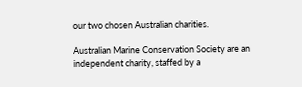our two chosen Australian charities.

Australian Marine Conservation Society are an independent charity, staffed by a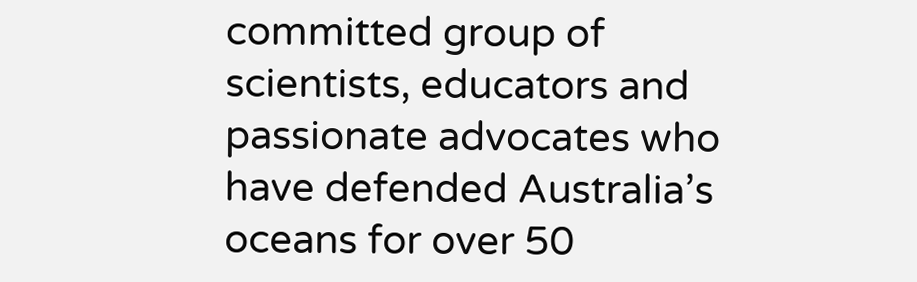committed group of scientists, educators and passionate advocates who have defended Australia’s oceans for over 50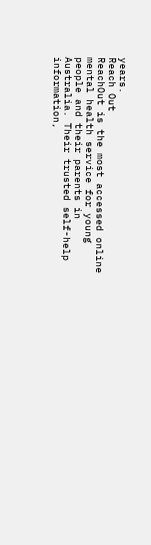years.
Reach Out
ReachOut is the most accessed online mental health service for young people and their parents in Australia. Their trusted self-help information,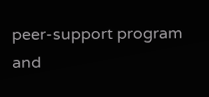peer-support program and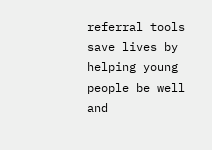referral tools save lives by helping young people be well and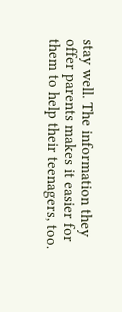stay well. The information they offer parents makes it easier for them to help their teenagers, too.